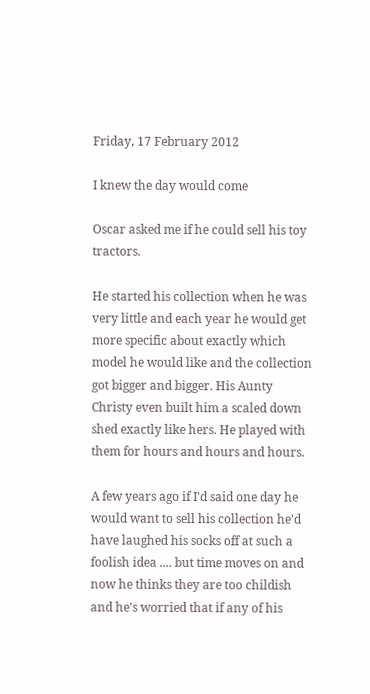Friday, 17 February 2012

I knew the day would come

Oscar asked me if he could sell his toy tractors.

He started his collection when he was very little and each year he would get more specific about exactly which model he would like and the collection got bigger and bigger. His Aunty Christy even built him a scaled down shed exactly like hers. He played with them for hours and hours and hours.

A few years ago if I'd said one day he would want to sell his collection he'd have laughed his socks off at such a foolish idea .... but time moves on and now he thinks they are too childish and he's worried that if any of his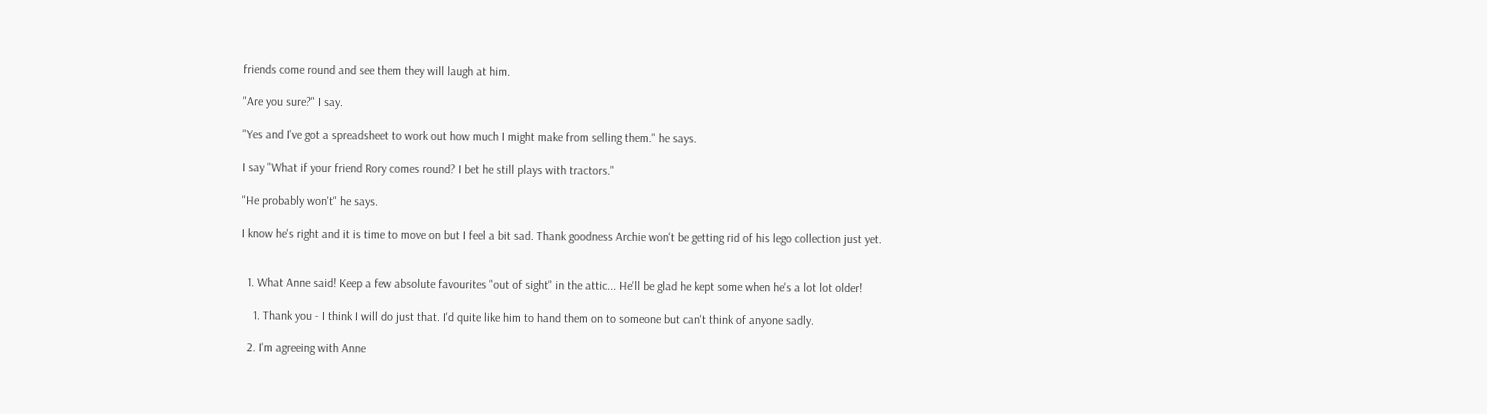friends come round and see them they will laugh at him.

"Are you sure?" I say.

"Yes and I've got a spreadsheet to work out how much I might make from selling them." he says.

I say "What if your friend Rory comes round? I bet he still plays with tractors."

"He probably won't" he says.

I know he's right and it is time to move on but I feel a bit sad. Thank goodness Archie won't be getting rid of his lego collection just yet.


  1. What Anne said! Keep a few absolute favourites "out of sight" in the attic... He'll be glad he kept some when he's a lot lot older!

    1. Thank you - I think I will do just that. I'd quite like him to hand them on to someone but can't think of anyone sadly.

  2. I'm agreeing with Anne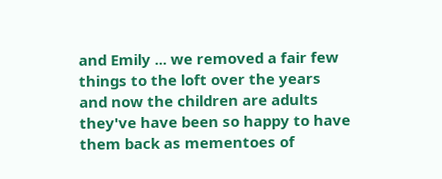and Emily ... we removed a fair few things to the loft over the years and now the children are adults they've have been so happy to have them back as mementoes of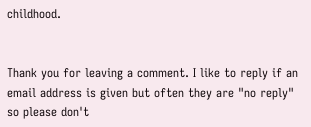childhood.


Thank you for leaving a comment. I like to reply if an email address is given but often they are "no reply" so please don't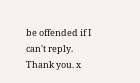be offended if I can't reply. Thank you. x